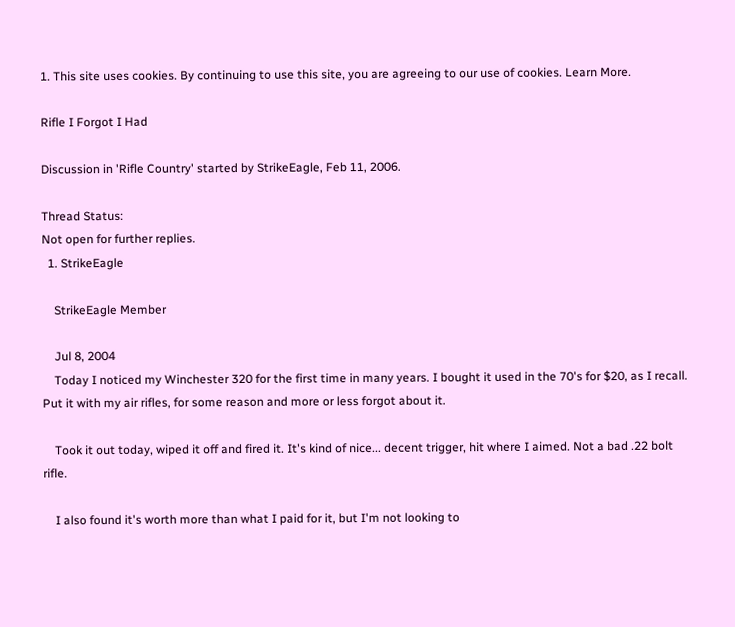1. This site uses cookies. By continuing to use this site, you are agreeing to our use of cookies. Learn More.

Rifle I Forgot I Had

Discussion in 'Rifle Country' started by StrikeEagle, Feb 11, 2006.

Thread Status:
Not open for further replies.
  1. StrikeEagle

    StrikeEagle Member

    Jul 8, 2004
    Today I noticed my Winchester 320 for the first time in many years. I bought it used in the 70's for $20, as I recall. Put it with my air rifles, for some reason and more or less forgot about it.

    Took it out today, wiped it off and fired it. It's kind of nice... decent trigger, hit where I aimed. Not a bad .22 bolt rifle.

    I also found it's worth more than what I paid for it, but I'm not looking to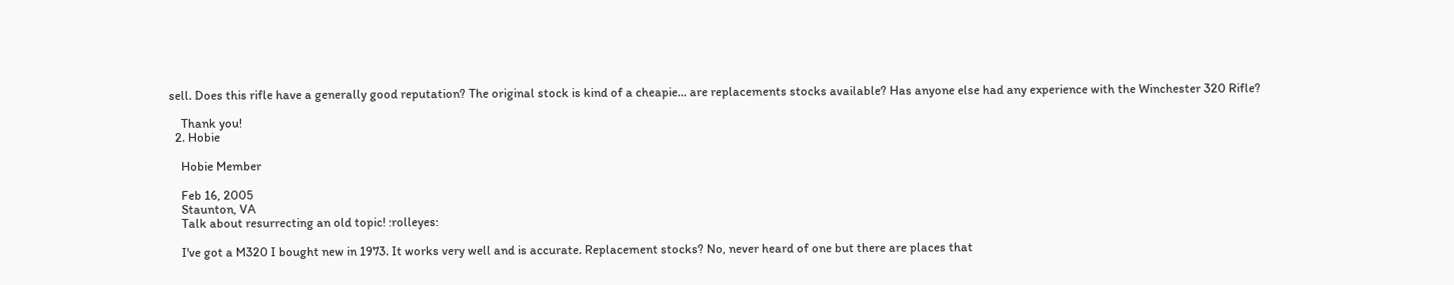sell. Does this rifle have a generally good reputation? The original stock is kind of a cheapie... are replacements stocks available? Has anyone else had any experience with the Winchester 320 Rifle?

    Thank you!
  2. Hobie

    Hobie Member

    Feb 16, 2005
    Staunton, VA
    Talk about resurrecting an old topic! :rolleyes:

    I've got a M320 I bought new in 1973. It works very well and is accurate. Replacement stocks? No, never heard of one but there are places that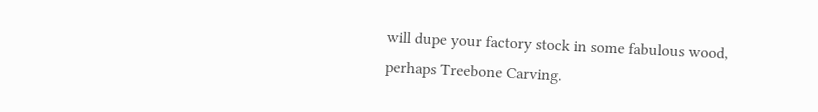will dupe your factory stock in some fabulous wood, perhaps Treebone Carving.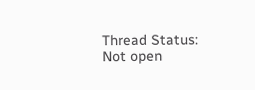Thread Status:
Not open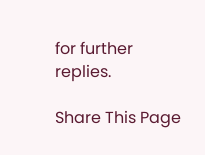for further replies.

Share This Page